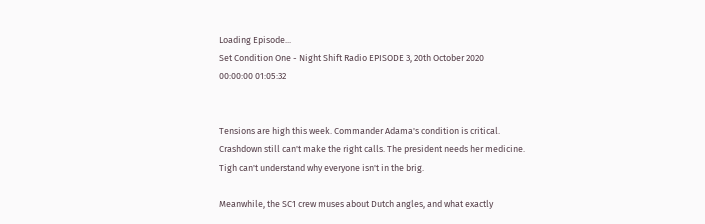Loading Episode...
Set Condition One - Night Shift Radio EPISODE 3, 20th October 2020
00:00:00 01:05:32


Tensions are high this week. Commander Adama's condition is critical. Crashdown still can't make the right calls. The president needs her medicine. Tigh can't understand why everyone isn't in the brig.

Meanwhile, the SC1 crew muses about Dutch angles, and what exactly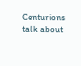Centurions talk about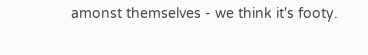amonst themselves - we think it's footy.